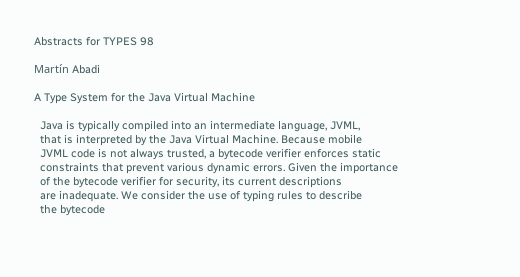Abstracts for TYPES 98

Martín Abadi

A Type System for the Java Virtual Machine

  Java is typically compiled into an intermediate language, JVML,
  that is interpreted by the Java Virtual Machine. Because mobile
  JVML code is not always trusted, a bytecode verifier enforces static
  constraints that prevent various dynamic errors. Given the importance
  of the bytecode verifier for security, its current descriptions
  are inadequate. We consider the use of typing rules to describe
  the bytecode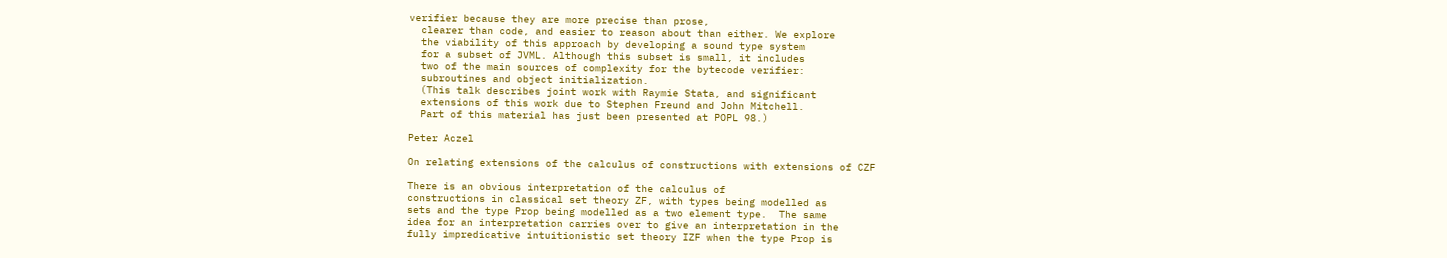verifier because they are more precise than prose,
  clearer than code, and easier to reason about than either. We explore
  the viability of this approach by developing a sound type system
  for a subset of JVML. Although this subset is small, it includes
  two of the main sources of complexity for the bytecode verifier:
  subroutines and object initialization.
  (This talk describes joint work with Raymie Stata, and significant
  extensions of this work due to Stephen Freund and John Mitchell.
  Part of this material has just been presented at POPL 98.)

Peter Aczel

On relating extensions of the calculus of constructions with extensions of CZF

There is an obvious interpretation of the calculus of
constructions in classical set theory ZF, with types being modelled as
sets and the type Prop being modelled as a two element type.  The same
idea for an interpretation carries over to give an interpretation in the
fully impredicative intuitionistic set theory IZF when the type Prop is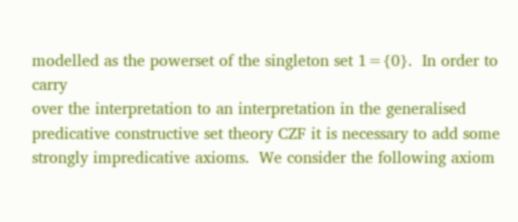modelled as the powerset of the singleton set 1={0}.  In order to carry
over the interpretation to an interpretation in the generalised
predicative constructive set theory CZF it is necessary to add some
strongly impredicative axioms.  We consider the following axiom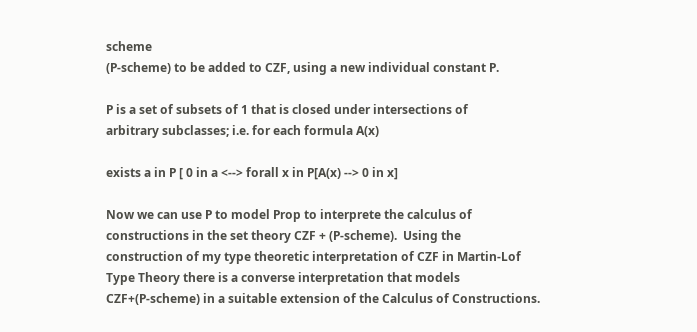scheme
(P-scheme) to be added to CZF, using a new individual constant P.

P is a set of subsets of 1 that is closed under intersections of
arbitrary subclasses; i.e. for each formula A(x)

exists a in P [ 0 in a <--> forall x in P[A(x) --> 0 in x]

Now we can use P to model Prop to interprete the calculus of
constructions in the set theory CZF + (P-scheme).  Using the
construction of my type theoretic interpretation of CZF in Martin-Lof
Type Theory there is a converse interpretation that models
CZF+(P-scheme) in a suitable extension of the Calculus of Constructions.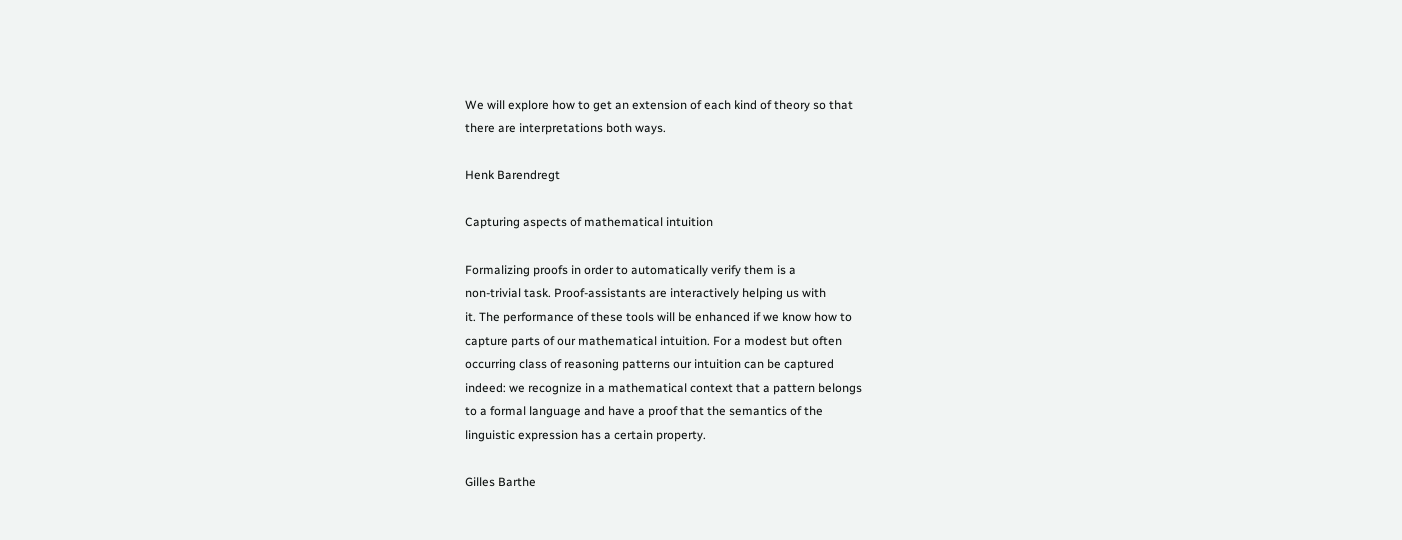We will explore how to get an extension of each kind of theory so that
there are interpretations both ways.

Henk Barendregt

Capturing aspects of mathematical intuition

Formalizing proofs in order to automatically verify them is a
non-trivial task. Proof-assistants are interactively helping us with
it. The performance of these tools will be enhanced if we know how to
capture parts of our mathematical intuition. For a modest but often
occurring class of reasoning patterns our intuition can be captured
indeed: we recognize in a mathematical context that a pattern belongs
to a formal language and have a proof that the semantics of the
linguistic expression has a certain property.

Gilles Barthe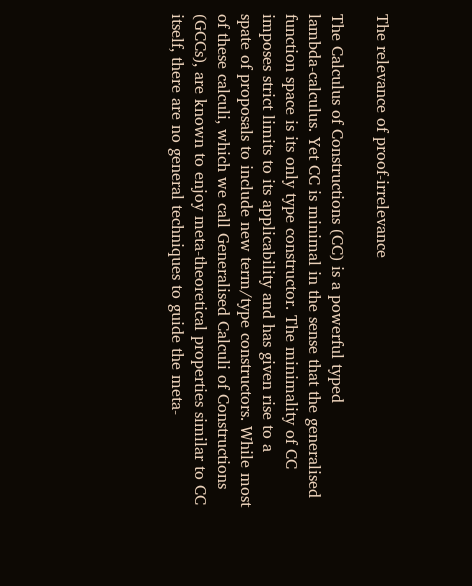The relevance of proof-irrelevance

The Calculus of Constructions (CC) is a powerful typed
lambda-calculus. Yet CC is minimal in the sense that the generalised
function space is its only type constructor. The minimality of CC
imposes strict limits to its applicability and has given rise to a
spate of proposals to include new term/type constructors. While most
of these calculi, which we call Generalised Calculi of Constructions
(GCCs), are known to enjoy meta-theoretical properties similar to CC
itself, there are no general techniques to guide the meta-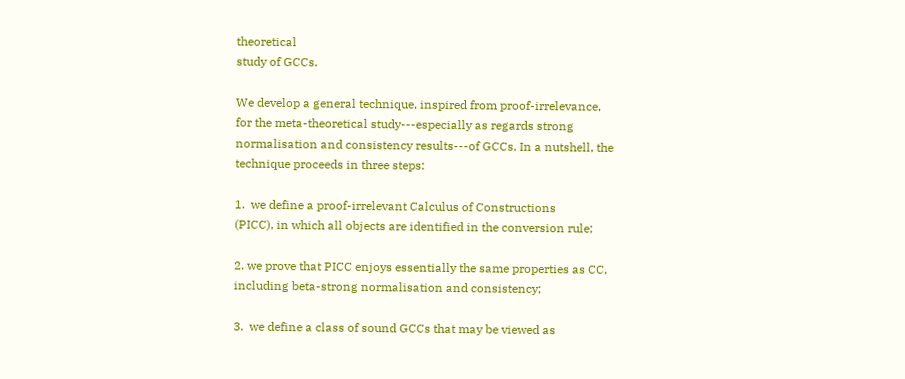theoretical
study of GCCs.

We develop a general technique, inspired from proof-irrelevance,
for the meta-theoretical study---especially as regards strong
normalisation and consistency results---of GCCs. In a nutshell, the
technique proceeds in three steps:

1.  we define a proof-irrelevant Calculus of Constructions
(PICC), in which all objects are identified in the conversion rule;

2. we prove that PICC enjoys essentially the same properties as CC,
including beta-strong normalisation and consistency;

3.  we define a class of sound GCCs that may be viewed as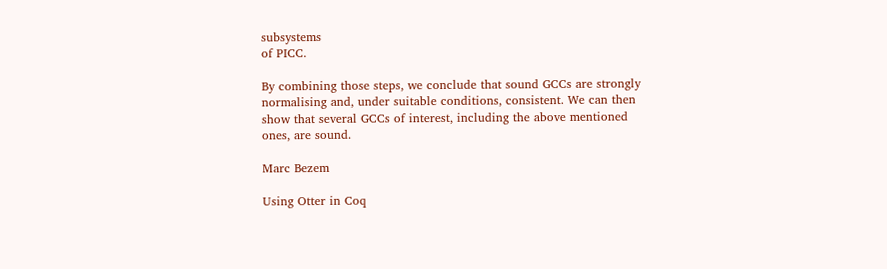subsystems
of PICC.

By combining those steps, we conclude that sound GCCs are strongly
normalising and, under suitable conditions, consistent. We can then
show that several GCCs of interest, including the above mentioned
ones, are sound.

Marc Bezem

Using Otter in Coq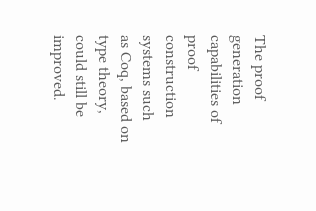The proof generation capabilities of proof construction systems such
as Coq, based on type theory, could still be improved.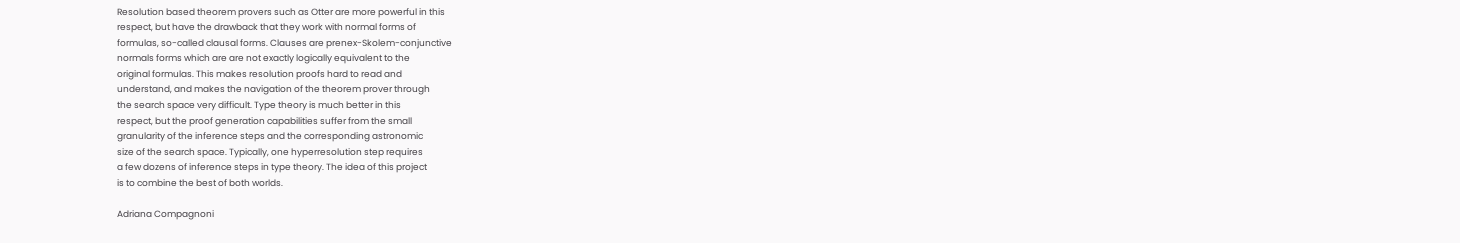Resolution based theorem provers such as Otter are more powerful in this
respect, but have the drawback that they work with normal forms of
formulas, so-called clausal forms. Clauses are prenex-Skolem-conjunctive
normals forms which are are not exactly logically equivalent to the
original formulas. This makes resolution proofs hard to read and
understand, and makes the navigation of the theorem prover through
the search space very difficult. Type theory is much better in this
respect, but the proof generation capabilities suffer from the small
granularity of the inference steps and the corresponding astronomic
size of the search space. Typically, one hyperresolution step requires
a few dozens of inference steps in type theory. The idea of this project
is to combine the best of both worlds.

Adriana Compagnoni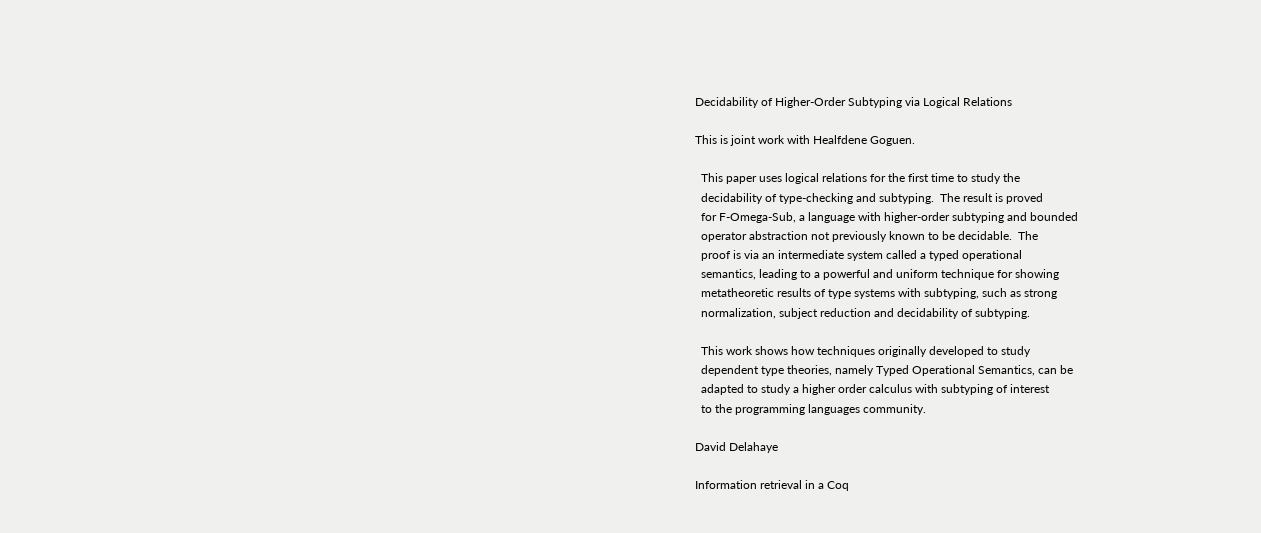Decidability of Higher-Order Subtyping via Logical Relations

This is joint work with Healfdene Goguen.

  This paper uses logical relations for the first time to study the
  decidability of type-checking and subtyping.  The result is proved
  for F-Omega-Sub, a language with higher-order subtyping and bounded
  operator abstraction not previously known to be decidable.  The
  proof is via an intermediate system called a typed operational
  semantics, leading to a powerful and uniform technique for showing
  metatheoretic results of type systems with subtyping, such as strong
  normalization, subject reduction and decidability of subtyping.

  This work shows how techniques originally developed to study
  dependent type theories, namely Typed Operational Semantics, can be
  adapted to study a higher order calculus with subtyping of interest
  to the programming languages community.

David Delahaye

Information retrieval in a Coq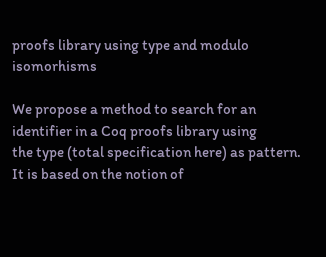proofs library using type and modulo isomorhisms

We propose a method to search for an identifier in a Coq proofs library using
the type (total specification here) as pattern. It is based on the notion of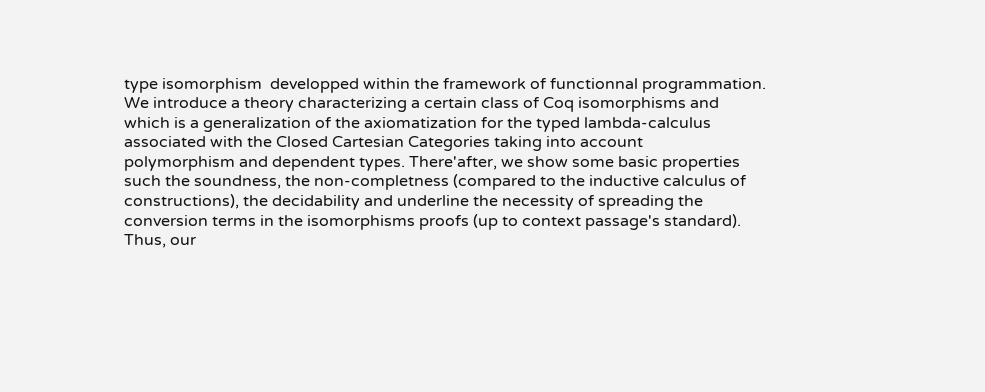type isomorphism  developped within the framework of functionnal programmation.
We introduce a theory characterizing a certain class of Coq isomorphisms and
which is a generalization of the axiomatization for the typed lambda-calculus
associated with the Closed Cartesian Categories taking into account
polymorphism and dependent types. There'after, we show some basic properties
such the soundness, the non-completness (compared to the inductive calculus of
constructions), the decidability and underline the necessity of spreading the
conversion terms in the isomorphisms proofs (up to context passage's standard).
Thus, our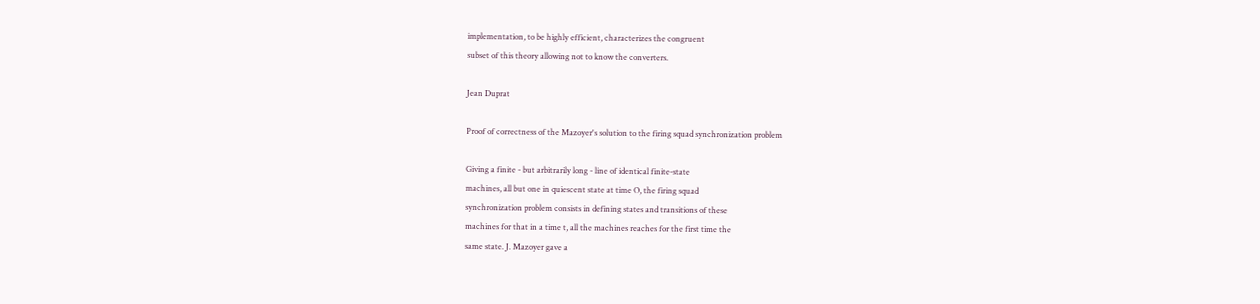implementation, to be highly efficient, characterizes the congruent
subset of this theory allowing not to know the converters.

Jean Duprat

Proof of correctness of the Mazoyer's solution to the firing squad synchronization problem

Giving a finite - but arbitrarily long - line of identical finite-state
machines, all but one in quiescent state at time O, the firing squad
synchronization problem consists in defining states and transitions of these
machines for that in a time t, all the machines reaches for the first time the
same state. J. Mazoyer gave a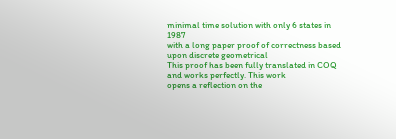minimal time solution with only 6 states in 1987
with a long paper proof of correctness based upon discrete geometrical
This proof has been fully translated in COQ and works perfectly. This work
opens a reflection on the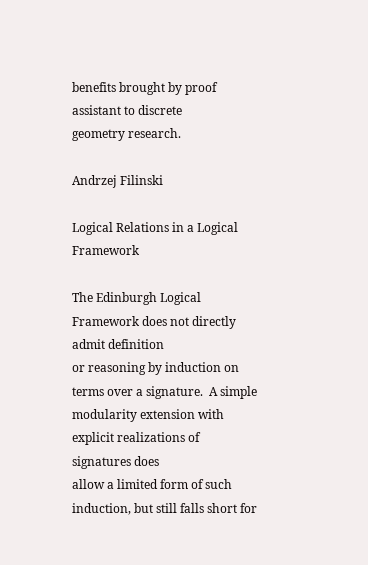benefits brought by proof assistant to discrete
geometry research.

Andrzej Filinski

Logical Relations in a Logical Framework

The Edinburgh Logical Framework does not directly admit definition
or reasoning by induction on terms over a signature.  A simple
modularity extension with explicit realizations of signatures does
allow a limited form of such induction, but still falls short for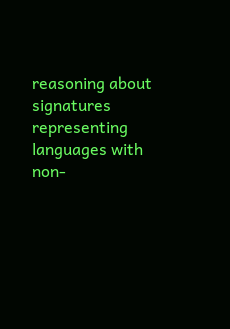reasoning about signatures representing languages with non-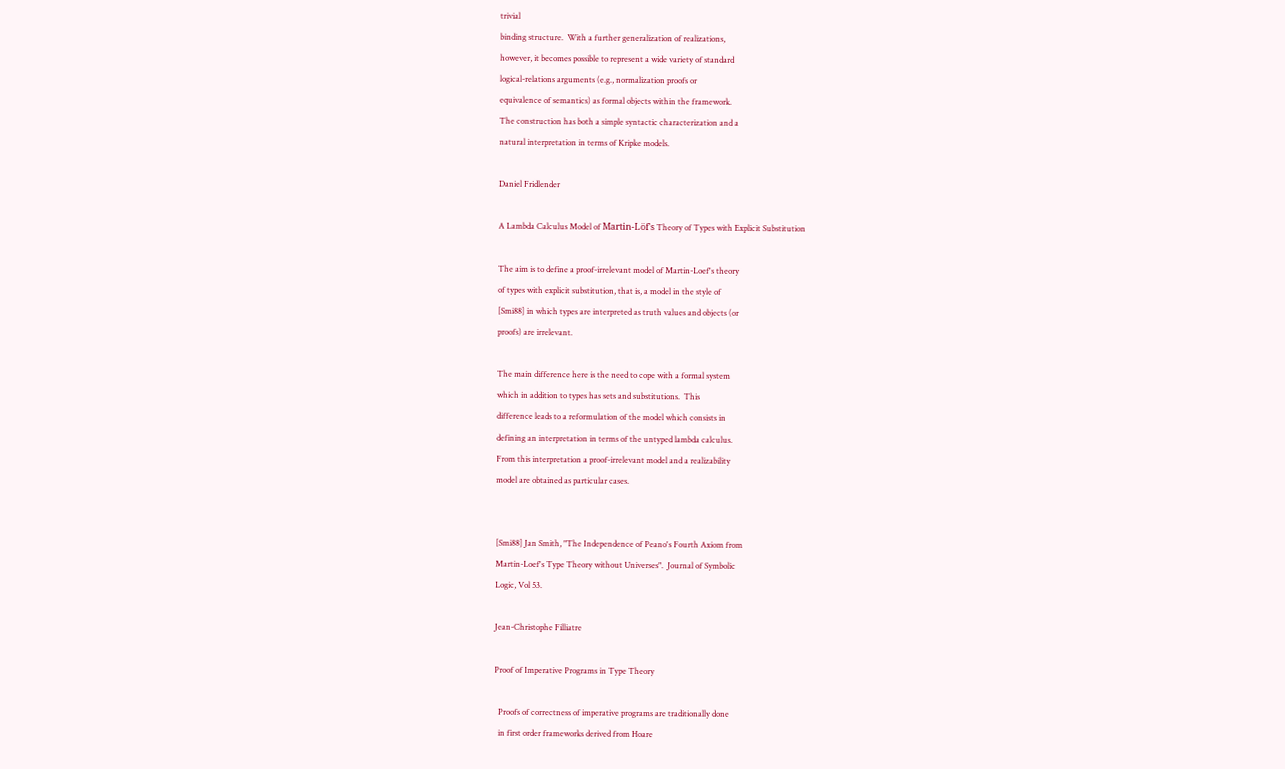trivial
binding structure.  With a further generalization of realizations,
however, it becomes possible to represent a wide variety of standard
logical-relations arguments (e.g., normalization proofs or
equivalence of semantics) as formal objects within the framework.
The construction has both a simple syntactic characterization and a
natural interpretation in terms of Kripke models.

Daniel Fridlender

A Lambda Calculus Model of Martin-Löf's Theory of Types with Explicit Substitution

The aim is to define a proof-irrelevant model of Martin-Loef's theory
of types with explicit substitution, that is, a model in the style of
[Smi88] in which types are interpreted as truth values and objects (or
proofs) are irrelevant.

The main difference here is the need to cope with a formal system
which in addition to types has sets and substitutions.  This
difference leads to a reformulation of the model which consists in
defining an interpretation in terms of the untyped lambda calculus.
From this interpretation a proof-irrelevant model and a realizability
model are obtained as particular cases.


[Smi88] Jan Smith, "The Independence of Peano's Fourth Axiom from
Martin-Loef's Type Theory without Universes".  Journal of Symbolic
Logic, Vol 53.

Jean-Christophe Filliatre

Proof of Imperative Programs in Type Theory

  Proofs of correctness of imperative programs are traditionally done
  in first order frameworks derived from Hoare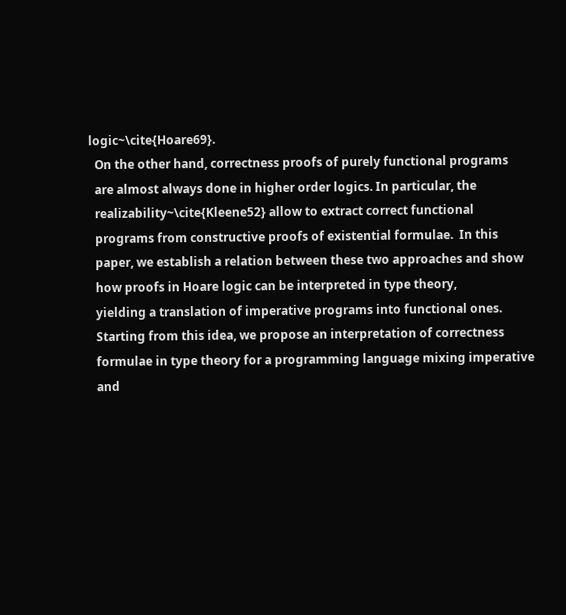logic~\cite{Hoare69}.
  On the other hand, correctness proofs of purely functional programs
  are almost always done in higher order logics. In particular, the
  realizability~\cite{Kleene52} allow to extract correct functional
  programs from constructive proofs of existential formulae.  In this
  paper, we establish a relation between these two approaches and show
  how proofs in Hoare logic can be interpreted in type theory,
  yielding a translation of imperative programs into functional ones.
  Starting from this idea, we propose an interpretation of correctness
  formulae in type theory for a programming language mixing imperative
  and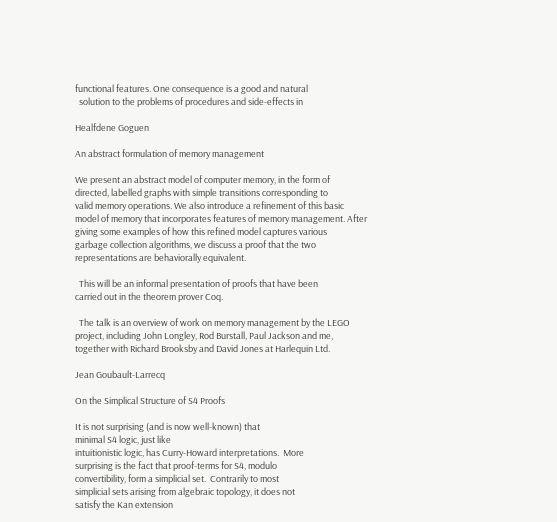functional features. One consequence is a good and natural
  solution to the problems of procedures and side-effects in

Healfdene Goguen

An abstract formulation of memory management

We present an abstract model of computer memory, in the form of
directed, labelled graphs with simple transitions corresponding to
valid memory operations. We also introduce a refinement of this basic
model of memory that incorporates features of memory management. After
giving some examples of how this refined model captures various
garbage collection algorithms, we discuss a proof that the two
representations are behaviorally equivalent.

  This will be an informal presentation of proofs that have been
carried out in the theorem prover Coq.

  The talk is an overview of work on memory management by the LEGO
project, including John Longley, Rod Burstall, Paul Jackson and me,
together with Richard Brooksby and David Jones at Harlequin Ltd.

Jean Goubault-Larrecq

On the Simplical Structure of S4 Proofs

It is not surprising (and is now well-known) that
minimal S4 logic, just like
intuitionistic logic, has Curry-Howard interpretations.  More
surprising is the fact that proof-terms for S4, modulo
convertibility, form a simplicial set.  Contrarily to most
simplicial sets arising from algebraic topology, it does not
satisfy the Kan extension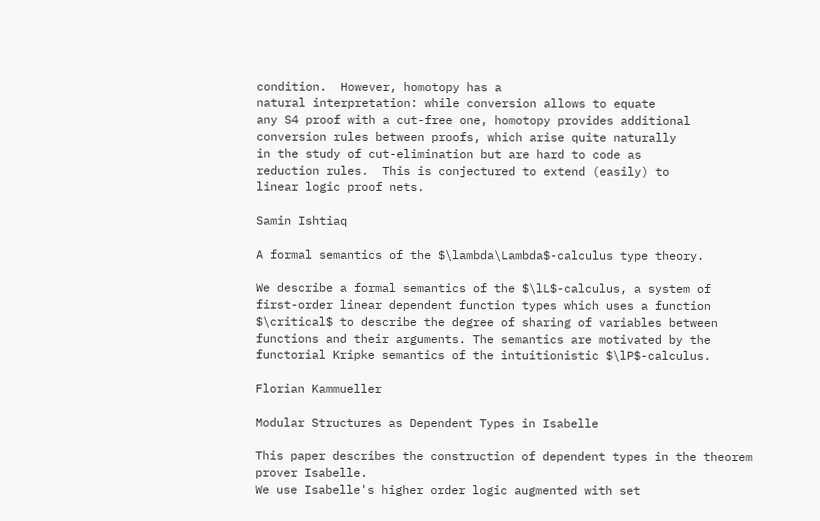condition.  However, homotopy has a
natural interpretation: while conversion allows to equate
any S4 proof with a cut-free one, homotopy provides additional
conversion rules between proofs, which arise quite naturally
in the study of cut-elimination but are hard to code as
reduction rules.  This is conjectured to extend (easily) to
linear logic proof nets.

Samin Ishtiaq

A formal semantics of the $\lambda\Lambda$-calculus type theory.

We describe a formal semantics of the $\lL$-calculus, a system of
first-order linear dependent function types which uses a function
$\critical$ to describe the degree of sharing of variables between
functions and their arguments. The semantics are motivated by the
functorial Kripke semantics of the intuitionistic $\lP$-calculus.

Florian Kammueller

Modular Structures as Dependent Types in Isabelle

This paper describes the construction of dependent types in the theorem prover Isabelle.
We use Isabelle's higher order logic augmented with set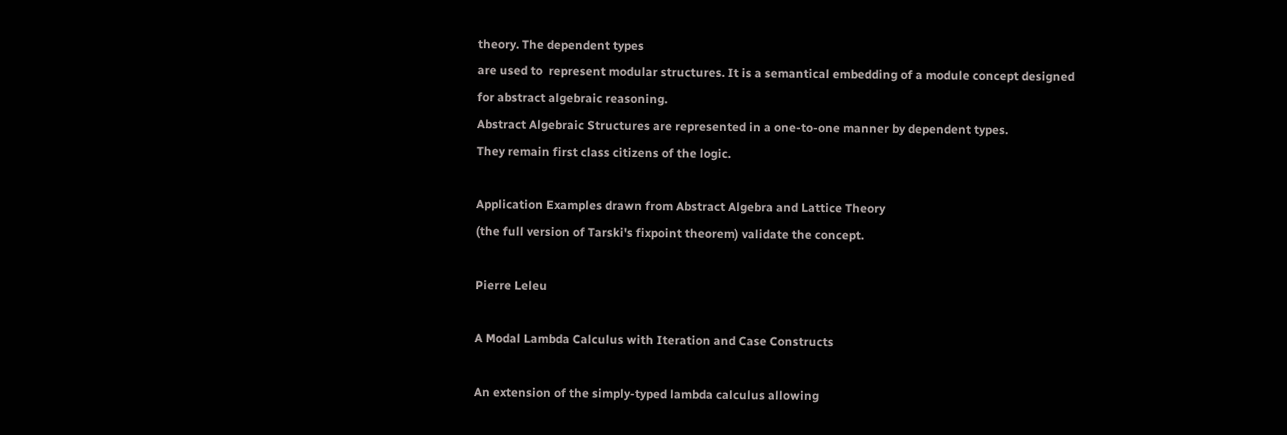theory. The dependent types
are used to  represent modular structures. It is a semantical embedding of a module concept designed
for abstract algebraic reasoning.
Abstract Algebraic Structures are represented in a one-to-one manner by dependent types.
They remain first class citizens of the logic.

Application Examples drawn from Abstract Algebra and Lattice Theory
(the full version of Tarski's fixpoint theorem) validate the concept.

Pierre Leleu

A Modal Lambda Calculus with Iteration and Case Constructs

An extension of the simply-typed lambda calculus allowing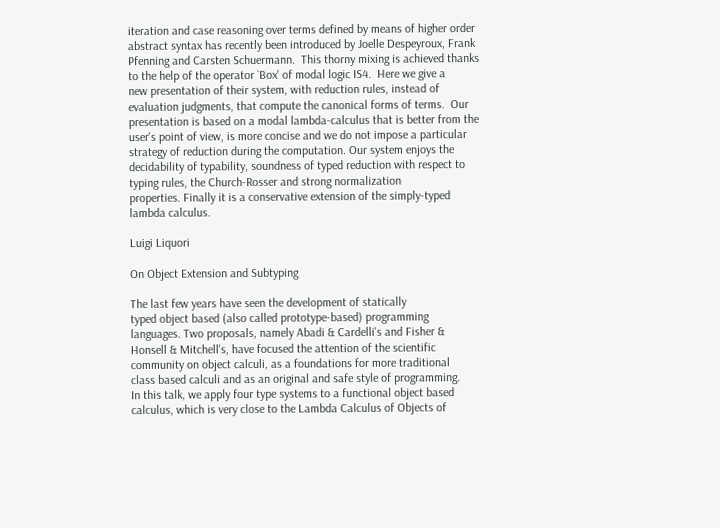iteration and case reasoning over terms defined by means of higher order
abstract syntax has recently been introduced by Joelle Despeyroux, Frank
Pfenning and Carsten Schuermann.  This thorny mixing is achieved thanks
to the help of the operator `Box' of modal logic IS4.  Here we give a
new presentation of their system, with reduction rules, instead of
evaluation judgments, that compute the canonical forms of terms.  Our
presentation is based on a modal lambda-calculus that is better from the
user's point of view, is more concise and we do not impose a particular
strategy of reduction during the computation. Our system enjoys the
decidability of typability, soundness of typed reduction with respect to
typing rules, the Church-Rosser and strong normalization
properties. Finally it is a conservative extension of the simply-typed
lambda calculus.

Luigi Liquori

On Object Extension and Subtyping

The last few years have seen the development of statically
typed object based (also called prototype-based) programming
languages. Two proposals, namely Abadi & Cardelli's and Fisher &
Honsell & Mitchell's, have focused the attention of the scientific
community on object calculi, as a foundations for more traditional
class based calculi and as an original and safe style of programming.
In this talk, we apply four type systems to a functional object based
calculus, which is very close to the Lambda Calculus of Objects of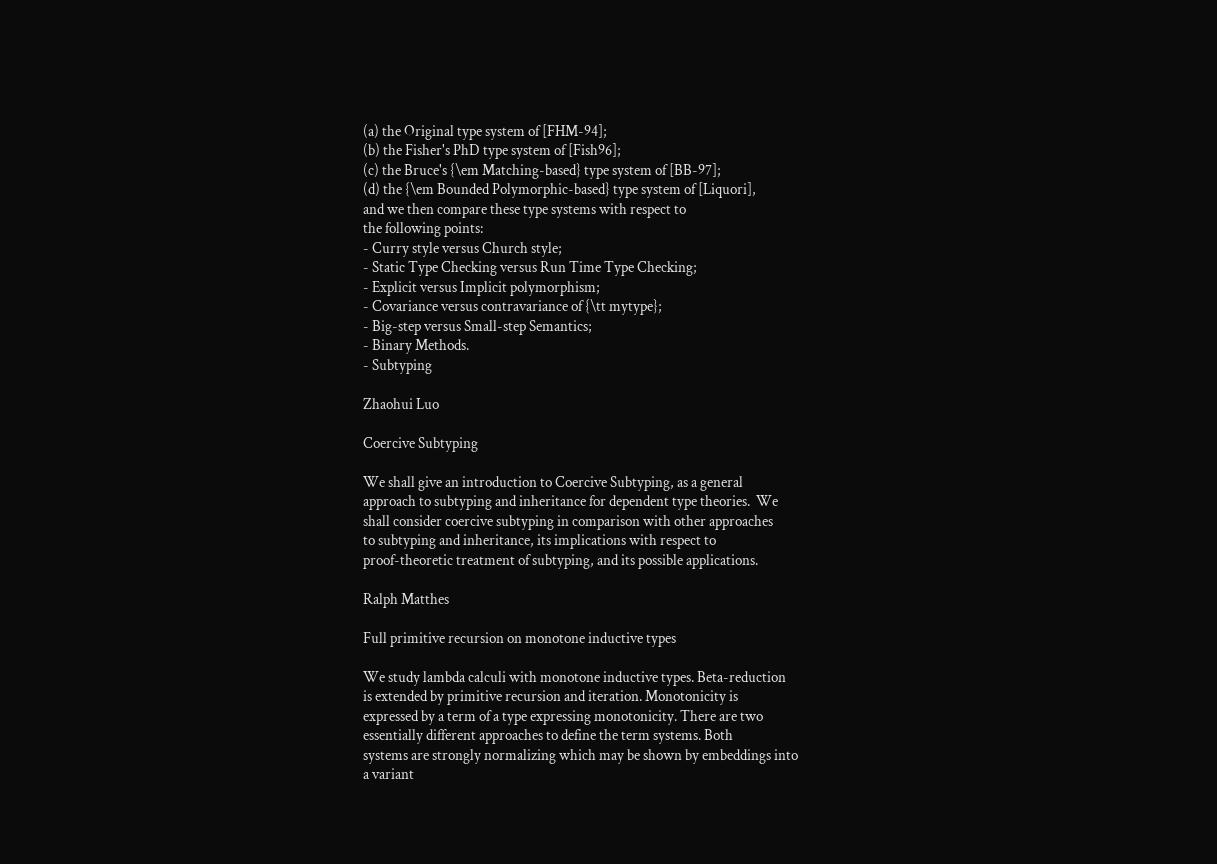(a) the Original type system of [FHM-94];
(b) the Fisher's PhD type system of [Fish96];
(c) the Bruce's {\em Matching-based} type system of [BB-97];
(d) the {\em Bounded Polymorphic-based} type system of [Liquori],
and we then compare these type systems with respect to
the following points:
- Curry style versus Church style;
- Static Type Checking versus Run Time Type Checking;
- Explicit versus Implicit polymorphism;
- Covariance versus contravariance of {\tt mytype};
- Big-step versus Small-step Semantics;
- Binary Methods.
- Subtyping

Zhaohui Luo

Coercive Subtyping

We shall give an introduction to Coercive Subtyping, as a general
approach to subtyping and inheritance for dependent type theories.  We
shall consider coercive subtyping in comparison with other approaches
to subtyping and inheritance, its implications with respect to
proof-theoretic treatment of subtyping, and its possible applications.

Ralph Matthes

Full primitive recursion on monotone inductive types

We study lambda calculi with monotone inductive types. Beta-reduction
is extended by primitive recursion and iteration. Monotonicity is
expressed by a term of a type expressing monotonicity. There are two
essentially different approaches to define the term systems. Both
systems are strongly normalizing which may be shown by embeddings into
a variant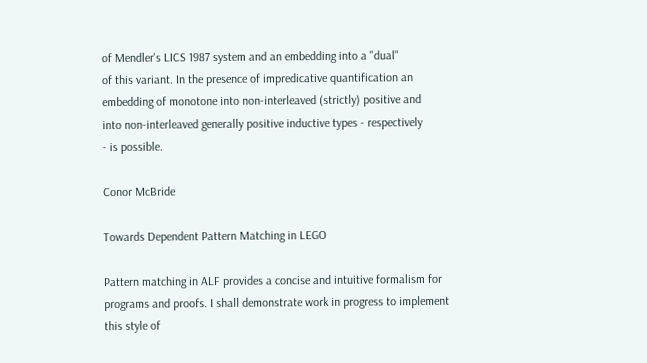of Mendler's LICS 1987 system and an embedding into a "dual"
of this variant. In the presence of impredicative quantification an
embedding of monotone into non-interleaved (strictly) positive and
into non-interleaved generally positive inductive types - respectively
- is possible.

Conor McBride

Towards Dependent Pattern Matching in LEGO

Pattern matching in ALF provides a concise and intuitive formalism for
programs and proofs. I shall demonstrate work in progress to implement
this style of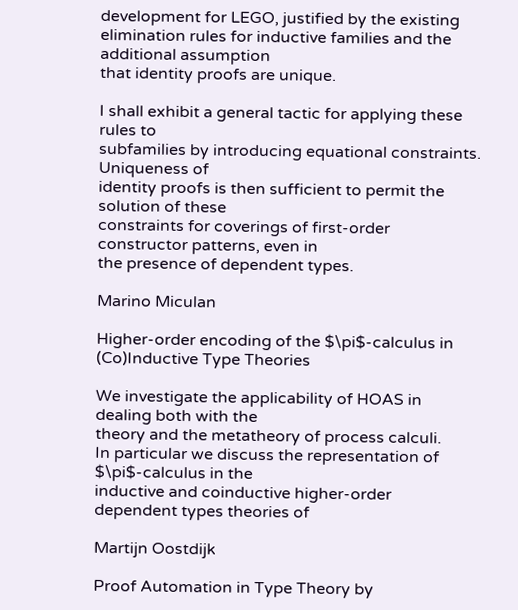development for LEGO, justified by the existing
elimination rules for inductive families and the additional assumption
that identity proofs are unique.

I shall exhibit a general tactic for applying these rules to
subfamilies by introducing equational constraints.  Uniqueness of
identity proofs is then sufficient to permit the solution of these
constraints for coverings of first-order constructor patterns, even in
the presence of dependent types.

Marino Miculan

Higher-order encoding of the $\pi$-calculus in (Co)Inductive Type Theories

We investigate the applicability of HOAS in dealing both with the
theory and the metatheory of process calculi.
In particular we discuss the representation of $\pi$-calculus in the
inductive and coinductive higher-order dependent types theories of

Martijn Oostdijk

Proof Automation in Type Theory by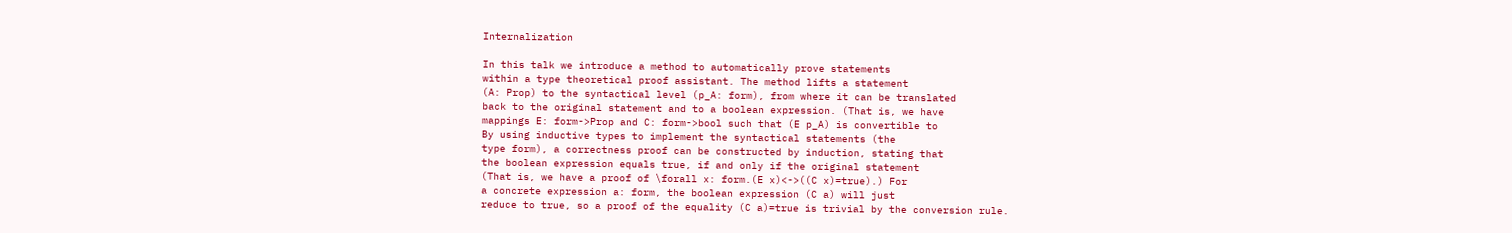Internalization

In this talk we introduce a method to automatically prove statements
within a type theoretical proof assistant. The method lifts a statement
(A: Prop) to the syntactical level (p_A: form), from where it can be translated
back to the original statement and to a boolean expression. (That is, we have
mappings E: form->Prop and C: form->bool such that (E p_A) is convertible to
By using inductive types to implement the syntactical statements (the
type form), a correctness proof can be constructed by induction, stating that
the boolean expression equals true, if and only if the original statement
(That is, we have a proof of \forall x: form.(E x)<->((C x)=true).) For
a concrete expression a: form, the boolean expression (C a) will just
reduce to true, so a proof of the equality (C a)=true is trivial by the conversion rule.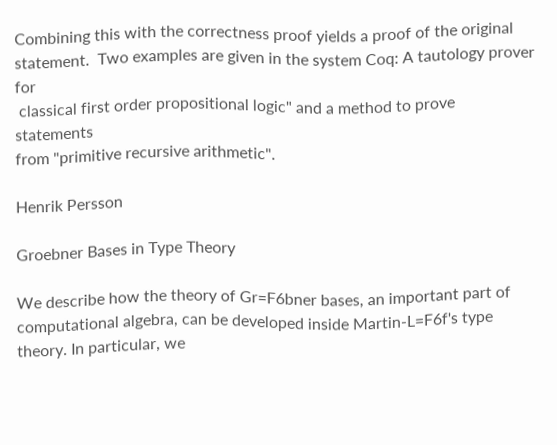Combining this with the correctness proof yields a proof of the original
statement.  Two examples are given in the system Coq: A tautology prover for
 classical first order propositional logic" and a method to prove statements
from "primitive recursive arithmetic".

Henrik Persson

Groebner Bases in Type Theory

We describe how the theory of Gr=F6bner bases, an important part of
computational algebra, can be developed inside Martin-L=F6f's type
theory. In particular, we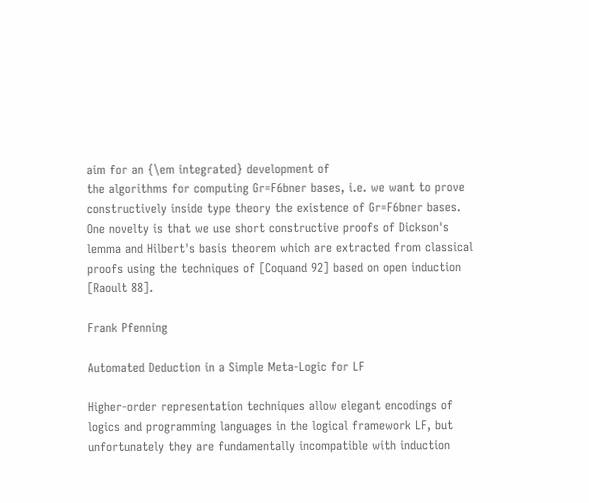aim for an {\em integrated} development of
the algorithms for computing Gr=F6bner bases, i.e. we want to prove
constructively inside type theory the existence of Gr=F6bner bases.
One novelty is that we use short constructive proofs of Dickson's
lemma and Hilbert's basis theorem which are extracted from classical
proofs using the techniques of [Coquand 92] based on open induction
[Raoult 88].

Frank Pfenning

Automated Deduction in a Simple Meta-Logic for LF

Higher-order representation techniques allow elegant encodings of
logics and programming languages in the logical framework LF, but
unfortunately they are fundamentally incompatible with induction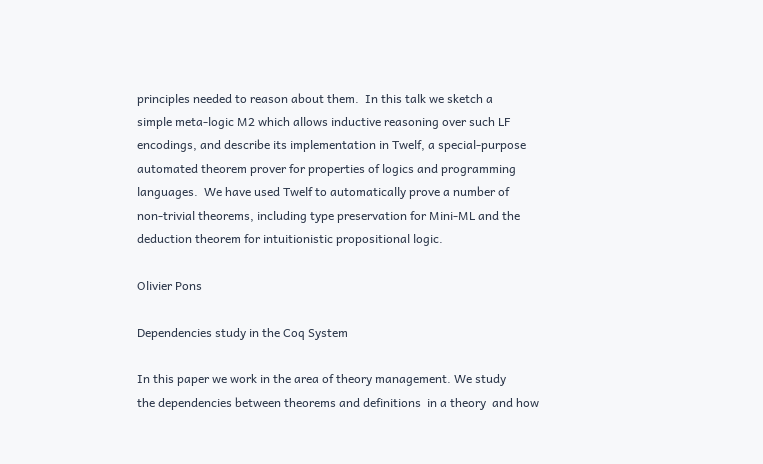principles needed to reason about them.  In this talk we sketch a
simple meta-logic M2 which allows inductive reasoning over such LF
encodings, and describe its implementation in Twelf, a special-purpose
automated theorem prover for properties of logics and programming
languages.  We have used Twelf to automatically prove a number of
non-trivial theorems, including type preservation for Mini-ML and the
deduction theorem for intuitionistic propositional logic.

Olivier Pons

Dependencies study in the Coq System

In this paper we work in the area of theory management. We study
the dependencies between theorems and definitions  in a theory  and how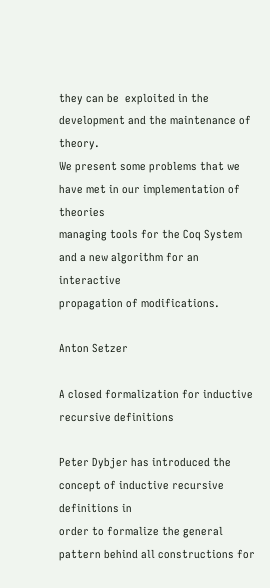they can be  exploited in the development and the maintenance of theory.
We present some problems that we have met in our implementation of theories
managing tools for the Coq System and a new algorithm for an interactive
propagation of modifications.

Anton Setzer

A closed formalization for inductive recursive definitions

Peter Dybjer has introduced the concept of inductive recursive definitions in
order to formalize the general pattern behind all constructions for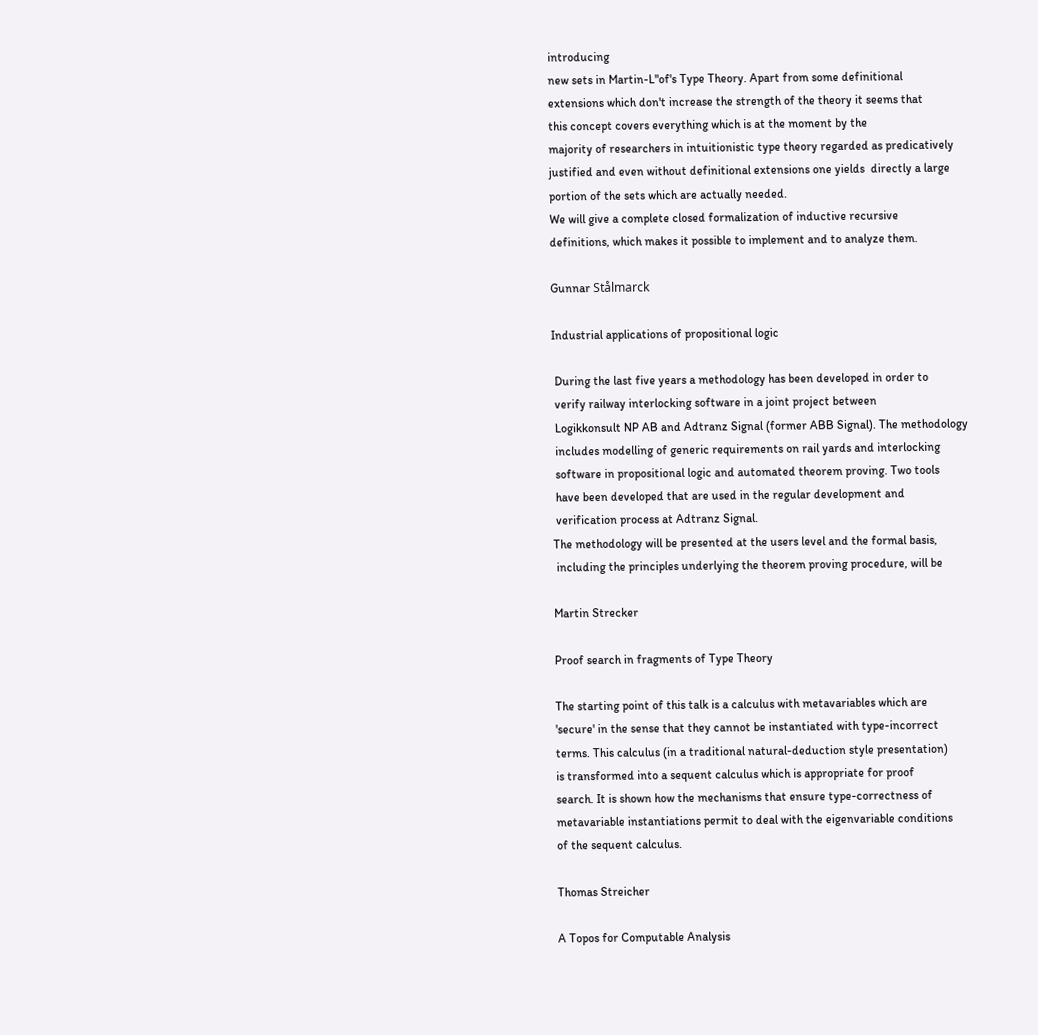introducing
new sets in Martin-L"of's Type Theory. Apart from some definitional
extensions which don't increase the strength of the theory it seems that
this concept covers everything which is at the moment by the
majority of researchers in intuitionistic type theory regarded as predicatively
justified and even without definitional extensions one yields  directly a large
portion of the sets which are actually needed.
We will give a complete closed formalization of inductive recursive
definitions, which makes it possible to implement and to analyze them.

Gunnar Stålmarck

Industrial applications of propositional logic

 During the last five years a methodology has been developed in order to
 verify railway interlocking software in a joint project between
 Logikkonsult NP AB and Adtranz Signal (former ABB Signal). The methodology
 includes modelling of generic requirements on rail yards and interlocking
 software in propositional logic and automated theorem proving. Two tools
 have been developed that are used in the regular development and
 verification process at Adtranz Signal.
The methodology will be presented at the users level and the formal basis,
 including the principles underlying the theorem proving procedure, will be

Martin Strecker

Proof search in fragments of Type Theory

The starting point of this talk is a calculus with metavariables which are
'secure' in the sense that they cannot be instantiated with type-incorrect
terms. This calculus (in a traditional natural-deduction style presentation)
is transformed into a sequent calculus which is appropriate for proof
search. It is shown how the mechanisms that ensure type-correctness of
metavariable instantiations permit to deal with the eigenvariable conditions
of the sequent calculus.

Thomas Streicher

A Topos for Computable Analysis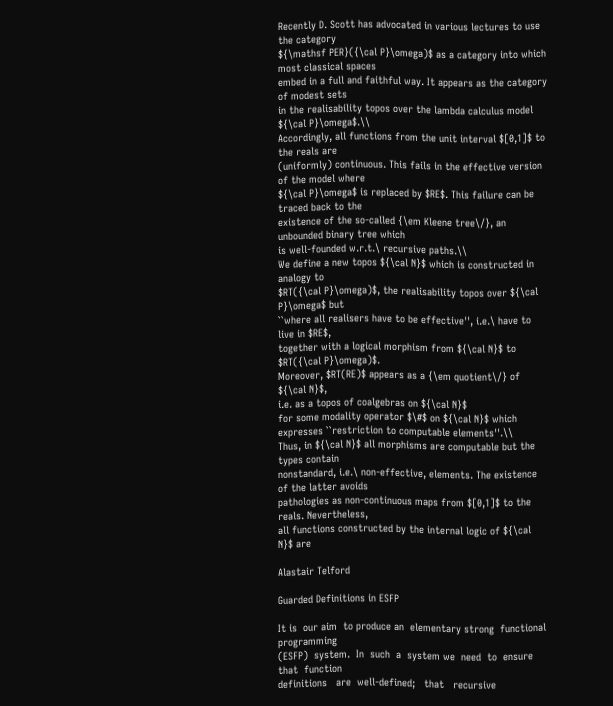Recently D. Scott has advocated in various lectures to use the category
${\mathsf PER}({\cal P}\omega)$ as a category into which most classical spaces
embed in a full and faithful way. It appears as the category of modest sets
in the realisability topos over the lambda calculus model ${\cal P}\omega$.\\
Accordingly, all functions from the unit interval $[0,1]$ to the reals are
(uniformly) continuous. This fails in the effective version of the model where
${\cal P}\omega$ is replaced by $RE$. This failure can be traced back to the
existence of the so-called {\em Kleene tree\/}, an unbounded binary tree which
is well-founded w.r.t.\ recursive paths.\\
We define a new topos ${\cal N}$ which is constructed in analogy to
$RT({\cal P}\omega)$, the realisability topos over ${\cal P}\omega$ but
``where all realisers have to be effective'', i.e.\ have to live in $RE$,
together with a logical morphism from ${\cal N}$ to $RT({\cal P}\omega)$.
Moreover, $RT(RE)$ appears as a {\em quotient\/} of ${\cal N}$,
i.e. as a topos of coalgebras on ${\cal N}$
for some modality operator $\#$ on ${\cal N}$ which
expresses ``restriction to computable elements''.\\
Thus, in ${\cal N}$ all morphisms are computable but the types contain
nonstandard, i.e.\ non-effective, elements. The existence of the latter avoids
pathologies as non-continuous maps from $[0,1]$ to the reals. Nevertheless,
all functions constructed by the internal logic of ${\cal N}$ are

Alastair Telford

Guarded Definitions in ESFP

It is  our aim  to produce an  elementary strong  functional programming
(ESFP)  system.  In  such  a  system we  need  to  ensure that  function
definitions   are  well-defined;   that   recursive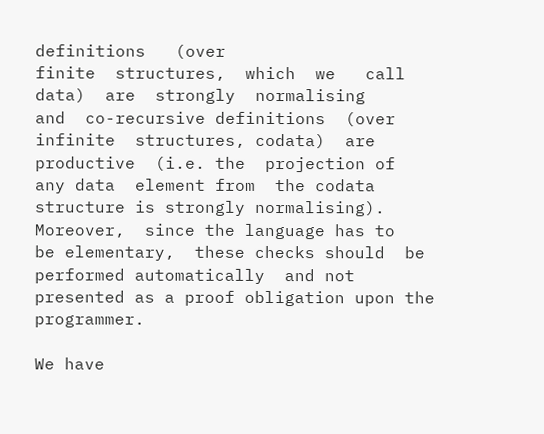definitions   (over
finite  structures,  which  we   call  data)  are  strongly  normalising
and  co-recursive definitions  (over  infinite  structures, codata)  are
productive  (i.e. the  projection of  any data  element from  the codata
structure is strongly normalising). Moreover,  since the language has to
be elementary,  these checks should  be performed automatically  and not
presented as a proof obligation upon the programmer.

We have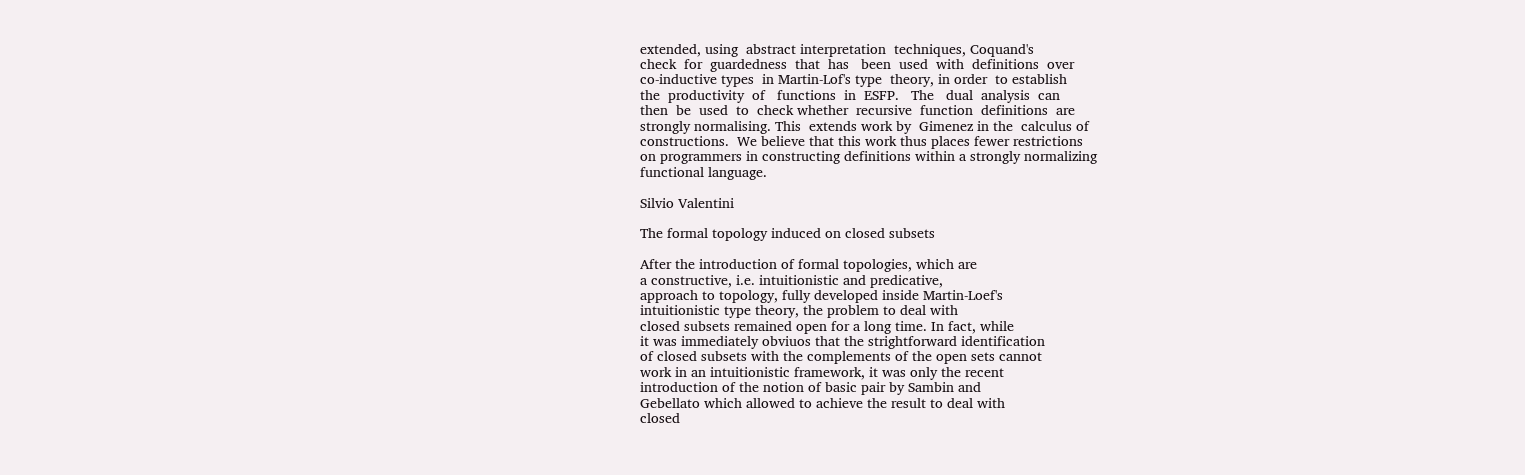extended, using  abstract interpretation  techniques, Coquand's
check  for  guardedness  that  has   been  used  with  definitions  over
co-inductive types  in Martin-Lof's type  theory, in order  to establish
the  productivity  of   functions  in  ESFP.   The   dual  analysis  can
then  be  used  to  check whether  recursive  function  definitions  are
strongly normalising. This  extends work by  Gimenez in the  calculus of
constructions.  We believe that this work thus places fewer restrictions
on programmers in constructing definitions within a strongly normalizing
functional language.

Silvio Valentini

The formal topology induced on closed subsets

After the introduction of formal topologies, which are
a constructive, i.e. intuitionistic and predicative,
approach to topology, fully developed inside Martin-Loef's
intuitionistic type theory, the problem to deal with
closed subsets remained open for a long time. In fact, while
it was immediately obviuos that the strightforward identification
of closed subsets with the complements of the open sets cannot
work in an intuitionistic framework, it was only the recent
introduction of the notion of basic pair by Sambin and
Gebellato which allowed to achieve the result to deal with
closed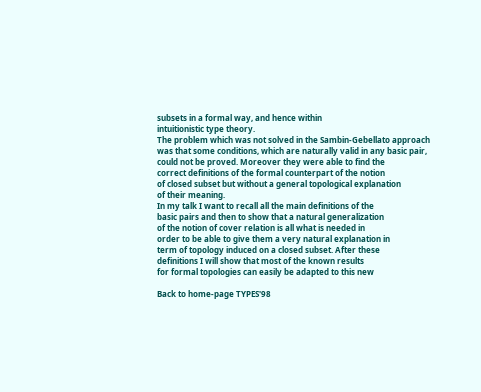subsets in a formal way, and hence within
intuitionistic type theory.
The problem which was not solved in the Sambin-Gebellato approach
was that some conditions, which are naturally valid in any basic pair,
could not be proved. Moreover they were able to find the
correct definitions of the formal counterpart of the notion
of closed subset but without a general topological explanation
of their meaning.
In my talk I want to recall all the main definitions of the
basic pairs and then to show that a natural generalization
of the notion of cover relation is all what is needed in
order to be able to give them a very natural explanation in
term of topology induced on a closed subset. After these
definitions I will show that most of the known results
for formal topologies can easily be adapted to this new

Back to home-page TYPES'98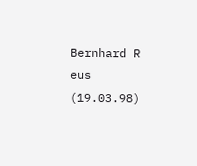Bernhard R eus (19.03.98)